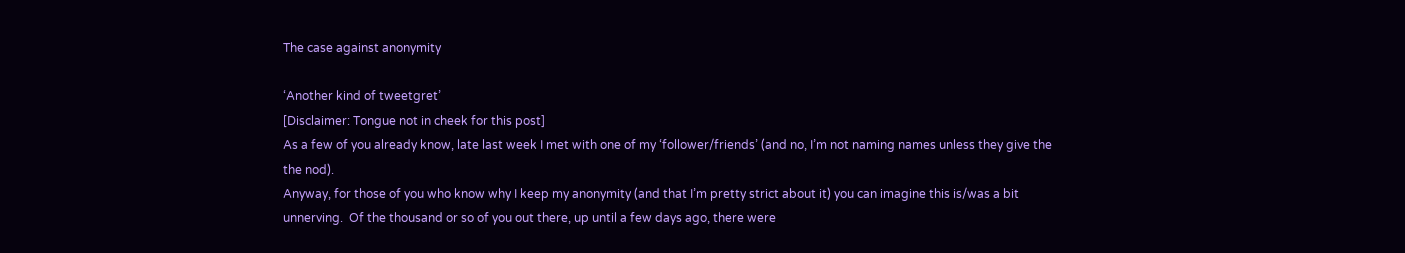The case against anonymity

‘Another kind of tweetgret’
[Disclaimer: Tongue not in cheek for this post]
As a few of you already know, late last week I met with one of my ‘follower/friends’ (and no, I’m not naming names unless they give the the nod).
Anyway, for those of you who know why I keep my anonymity (and that I’m pretty strict about it) you can imagine this is/was a bit unnerving.  Of the thousand or so of you out there, up until a few days ago, there were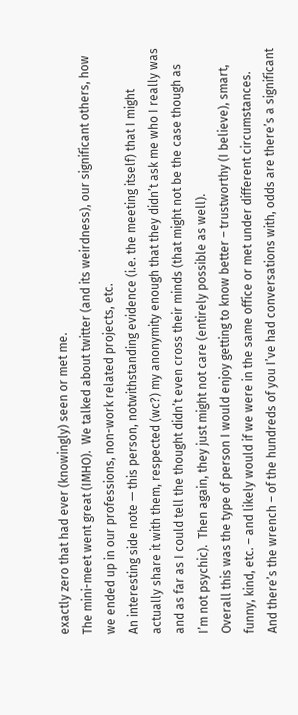exactly zero that had ever (knowingly) seen or met me.
The mini-meet went great (IMHO).  We talked about twitter (and its weirdness), our significant others, how we ended up in our professions, non-work related projects, etc.
An interesting side note — this person, notwithstanding evidence (i.e. the meeting itself) that I might actually share it with them, respected (wc?) my anonymity enough that they didn’t ask me who I really was and as far as I could tell the thought didn’t even cross their minds (that might not be the case though as I’m not psychic).  Then again, they just might not care (entirely possible as well).
Overall this was the type of person I would enjoy getting to know better – trustworthy (I believe), smart, funny, kind, etc. – and likely would if we were in the same office or met under different circumstances.
And there’s the wrench – of the hundreds of you I’ve had conversations with, odds are there’s a significant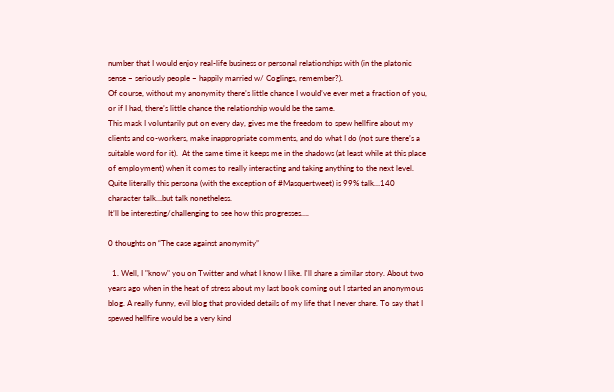number that I would enjoy real-life business or personal relationships with (in the platonic sense – seriously people – happily married w/ Coglings, remember?).
Of course, without my anonymity there’s little chance I would’ve ever met a fraction of you, or if I had, there’s little chance the relationship would be the same.
This mask I voluntarily put on every day, gives me the freedom to spew hellfire about my clients and co-workers, make inappropriate comments, and do what I do (not sure there’s a suitable word for it).  At the same time it keeps me in the shadows (at least while at this place of employment) when it comes to really interacting and taking anything to the next level. Quite literally this persona (with the exception of #Masquertweet) is 99% talk…140 character talk…but talk nonetheless.
It’ll be interesting/challenging to see how this progresses….

0 thoughts on “The case against anonymity”

  1. Well, I "know" you on Twitter and what I know I like. I'll share a similar story. About two years ago when in the heat of stress about my last book coming out I started an anonymous blog. A really funny, evil blog that provided details of my life that I never share. To say that I spewed hellfire would be a very kind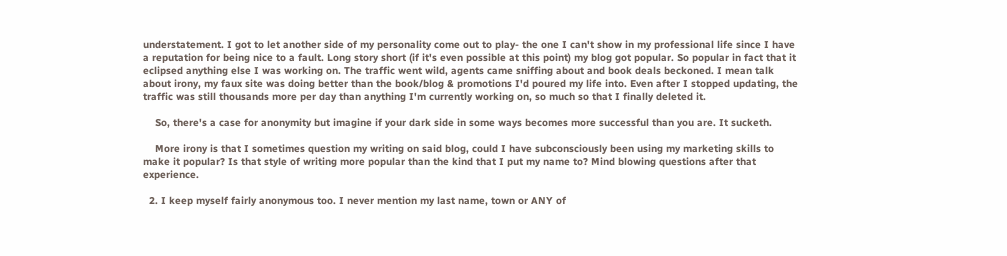understatement. I got to let another side of my personality come out to play- the one I can't show in my professional life since I have a reputation for being nice to a fault. Long story short (if it's even possible at this point) my blog got popular. So popular in fact that it eclipsed anything else I was working on. The traffic went wild, agents came sniffing about and book deals beckoned. I mean talk about irony, my faux site was doing better than the book/blog & promotions I'd poured my life into. Even after I stopped updating, the traffic was still thousands more per day than anything I'm currently working on, so much so that I finally deleted it.

    So, there's a case for anonymity but imagine if your dark side in some ways becomes more successful than you are. It sucketh.

    More irony is that I sometimes question my writing on said blog, could I have subconsciously been using my marketing skills to make it popular? Is that style of writing more popular than the kind that I put my name to? Mind blowing questions after that experience.

  2. I keep myself fairly anonymous too. I never mention my last name, town or ANY of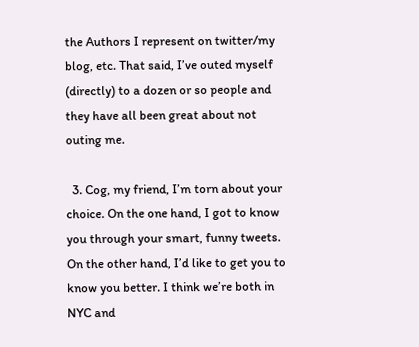the Authors I represent on twitter/my blog, etc. That said, I’ve outed myself (directly) to a dozen or so people and they have all been great about not outing me.

  3. Cog, my friend, I’m torn about your choice. On the one hand, I got to know you through your smart, funny tweets. On the other hand, I’d like to get you to know you better. I think we’re both in NYC and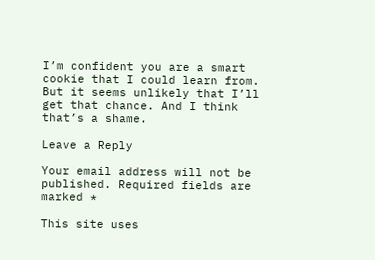I’m confident you are a smart cookie that I could learn from. But it seems unlikely that I’ll get that chance. And I think that’s a shame.

Leave a Reply

Your email address will not be published. Required fields are marked *

This site uses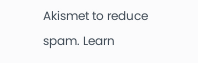Akismet to reduce spam. Learn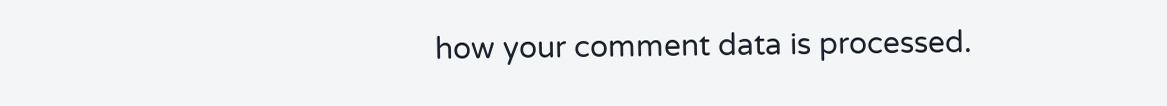how your comment data is processed.